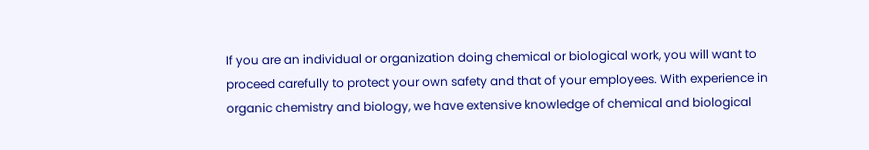If you are an individual or organization doing chemical or biological work, you will want to proceed carefully to protect your own safety and that of your employees. With experience in organic chemistry and biology, we have extensive knowledge of chemical and biological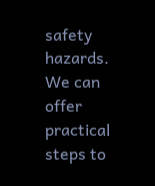safety hazards. We can offer practical steps to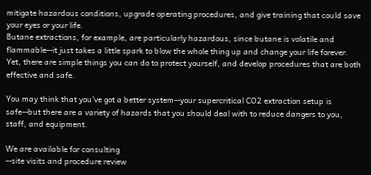mitigate hazardous conditions, upgrade operating procedures, and give training that could save your eyes or your life.
Butane extractions, for example, are particularly hazardous, since butane is volatile and flammable--it just takes a little spark to blow the whole thing up and change your life forever. Yet, there are simple things you can do to protect yourself, and develop procedures that are both effective and safe.

You may think that you've got a better system--your supercritical CO2 extraction setup is safe--but there are a variety of hazards that you should deal with to reduce dangers to you, staff, and equipment.

We are available for consulting
--site visits and procedure review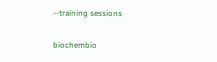--training sessions

biochembio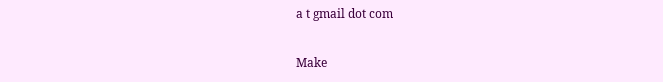a t gmail dot com

Make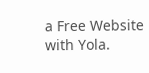a Free Website with Yola.